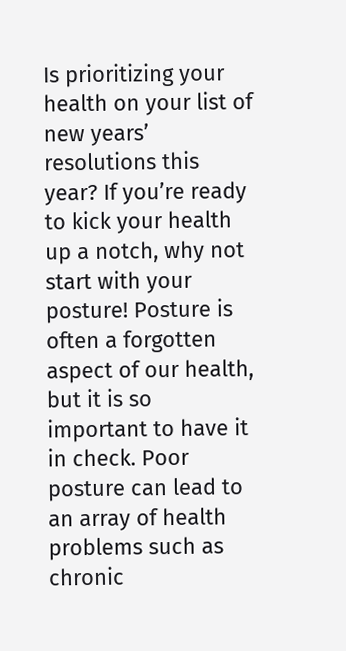Is prioritizing your health on your list of new years’ resolutions this year? If you’re ready to kick your health up a notch, why not start with your posture! Posture is often a forgotten aspect of our health, but it is so important to have it in check. Poor posture can lead to an array of health problems such as chronic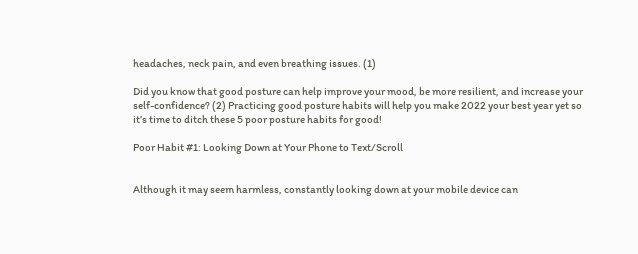headaches, neck pain, and even breathing issues. (1)

Did you know that good posture can help improve your mood, be more resilient, and increase your self-confidence? (2) Practicing good posture habits will help you make 2022 your best year yet so it’s time to ditch these 5 poor posture habits for good!

Poor Habit #1: Looking Down at Your Phone to Text/Scroll


Although it may seem harmless, constantly looking down at your mobile device can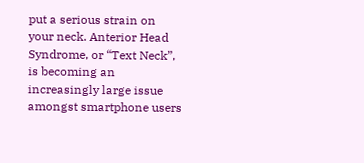put a serious strain on your neck. Anterior Head Syndrome, or “Text Neck”, is becoming an increasingly large issue amongst smartphone users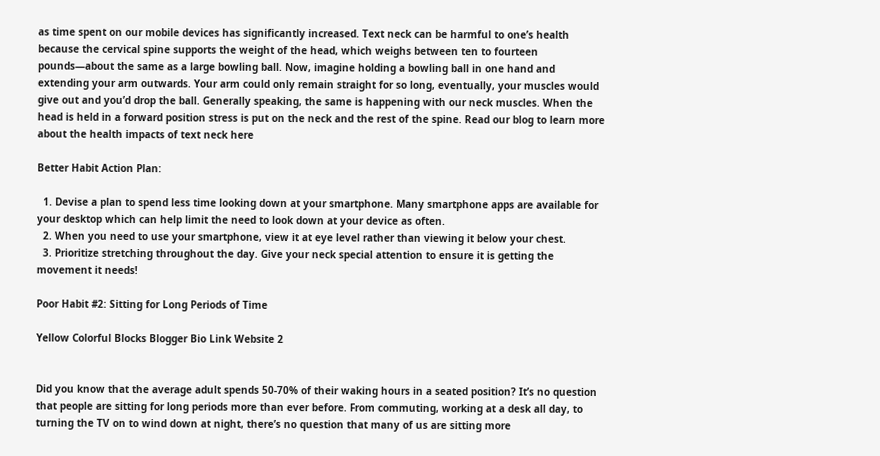as time spent on our mobile devices has significantly increased. Text neck can be harmful to one’s health because the cervical spine supports the weight of the head, which weighs between ten to fourteen pounds—about the same as a large bowling ball. Now, imagine holding a bowling ball in one hand and extending your arm outwards. Your arm could only remain straight for so long, eventually, your muscles would give out and you’d drop the ball. Generally speaking, the same is happening with our neck muscles. When the head is held in a forward position stress is put on the neck and the rest of the spine. Read our blog to learn more about the health impacts of text neck here

Better Habit Action Plan:

  1. Devise a plan to spend less time looking down at your smartphone. Many smartphone apps are available for your desktop which can help limit the need to look down at your device as often.
  2. When you need to use your smartphone, view it at eye level rather than viewing it below your chest.
  3. Prioritize stretching throughout the day. Give your neck special attention to ensure it is getting the movement it needs!

Poor Habit #2: Sitting for Long Periods of Time

Yellow Colorful Blocks Blogger Bio Link Website 2


Did you know that the average adult spends 50-70% of their waking hours in a seated position? It’s no question that people are sitting for long periods more than ever before. From commuting, working at a desk all day, to turning the TV on to wind down at night, there’s no question that many of us are sitting more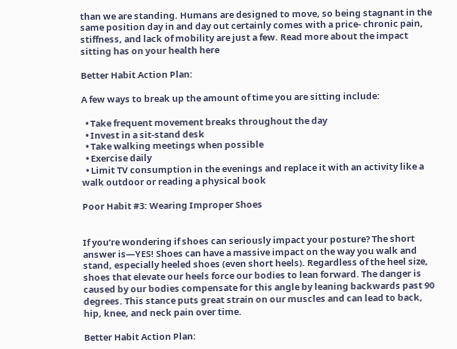than we are standing. Humans are designed to move, so being stagnant in the same position day in and day out certainly comes with a price- chronic pain, stiffness, and lack of mobility are just a few. Read more about the impact sitting has on your health here

Better Habit Action Plan:

A few ways to break up the amount of time you are sitting include:

  • Take frequent movement breaks throughout the day
  • Invest in a sit-stand desk
  • Take walking meetings when possible
  • Exercise daily
  • Limit TV consumption in the evenings and replace it with an activity like a walk outdoor or reading a physical book

Poor Habit #3: Wearing Improper Shoes


If you’re wondering if shoes can seriously impact your posture? The short answer is—YES! Shoes can have a massive impact on the way you walk and stand, especially heeled shoes (even short heels). Regardless of the heel size, shoes that elevate our heels force our bodies to lean forward. The danger is caused by our bodies compensate for this angle by leaning backwards past 90 degrees. This stance puts great strain on our muscles and can lead to back, hip, knee, and neck pain over time.

Better Habit Action Plan: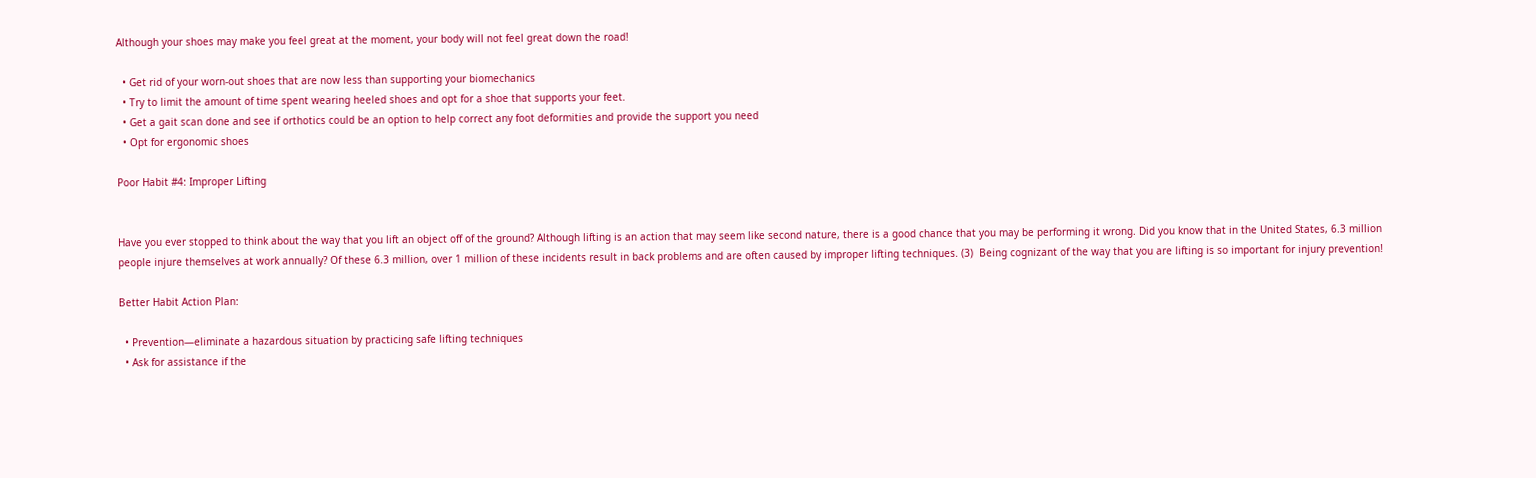Although your shoes may make you feel great at the moment, your body will not feel great down the road!

  • Get rid of your worn-out shoes that are now less than supporting your biomechanics
  • Try to limit the amount of time spent wearing heeled shoes and opt for a shoe that supports your feet.
  • Get a gait scan done and see if orthotics could be an option to help correct any foot deformities and provide the support you need
  • Opt for ergonomic shoes

Poor Habit #4: Improper Lifting


Have you ever stopped to think about the way that you lift an object off of the ground? Although lifting is an action that may seem like second nature, there is a good chance that you may be performing it wrong. Did you know that in the United States, 6.3 million people injure themselves at work annually? Of these 6.3 million, over 1 million of these incidents result in back problems and are often caused by improper lifting techniques. (3)  Being cognizant of the way that you are lifting is so important for injury prevention!

Better Habit Action Plan:

  • Prevention—eliminate a hazardous situation by practicing safe lifting techniques
  • Ask for assistance if the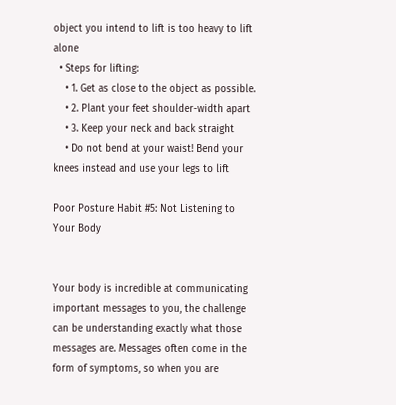object you intend to lift is too heavy to lift alone
  • Steps for lifting:
    • 1. Get as close to the object as possible.
    • 2. Plant your feet shoulder-width apart
    • 3. Keep your neck and back straight
    • Do not bend at your waist! Bend your knees instead and use your legs to lift

Poor Posture Habit #5: Not Listening to Your Body


Your body is incredible at communicating important messages to you, the challenge can be understanding exactly what those messages are. Messages often come in the form of symptoms, so when you are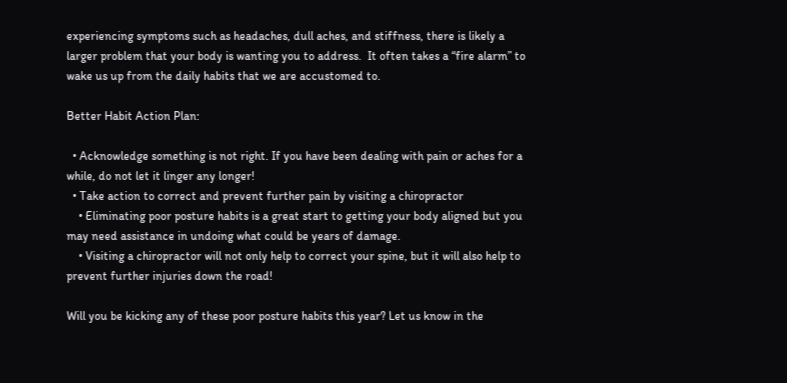experiencing symptoms such as headaches, dull aches, and stiffness, there is likely a larger problem that your body is wanting you to address.  It often takes a “fire alarm” to wake us up from the daily habits that we are accustomed to.

Better Habit Action Plan:

  • Acknowledge something is not right. If you have been dealing with pain or aches for a while, do not let it linger any longer!
  • Take action to correct and prevent further pain by visiting a chiropractor
    • Eliminating poor posture habits is a great start to getting your body aligned but you may need assistance in undoing what could be years of damage.
    • Visiting a chiropractor will not only help to correct your spine, but it will also help to prevent further injuries down the road!

Will you be kicking any of these poor posture habits this year? Let us know in the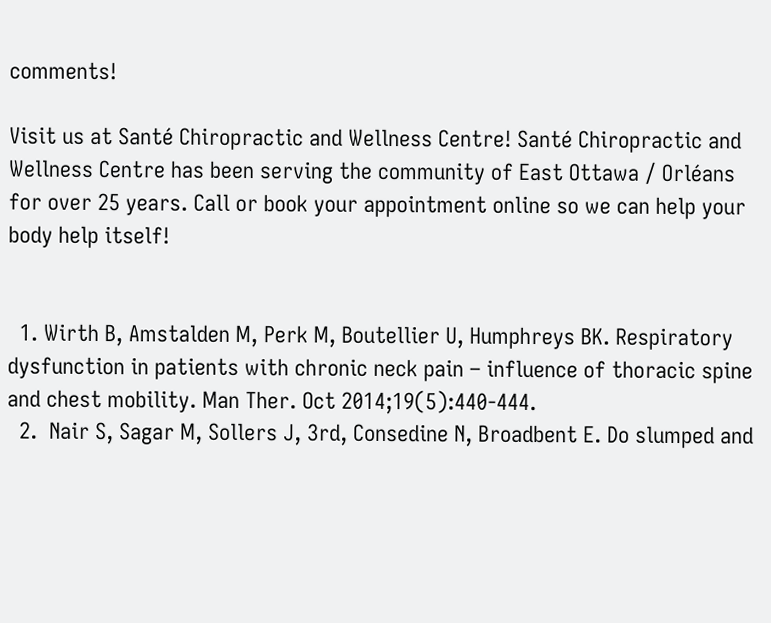comments!

Visit us at Santé Chiropractic and Wellness Centre! Santé Chiropractic and Wellness Centre has been serving the community of East Ottawa / Orléans for over 25 years. Call or book your appointment online so we can help your body help itself!


  1. Wirth B, Amstalden M, Perk M, Boutellier U, Humphreys BK. Respiratory dysfunction in patients with chronic neck pain – influence of thoracic spine and chest mobility. Man Ther. Oct 2014;19(5):440-444.
  2.  Nair S, Sagar M, Sollers J, 3rd, Consedine N, Broadbent E. Do slumped and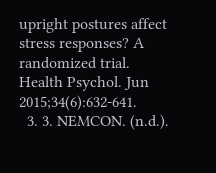upright postures affect stress responses? A randomized trial. Health Psychol. Jun 2015;34(6):632-641.
  3. 3. NEMCON. (n.d.).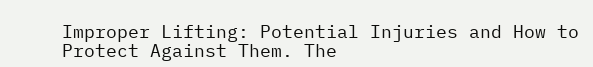Improper Lifting: Potential Injuries and How to Protect Against Them. The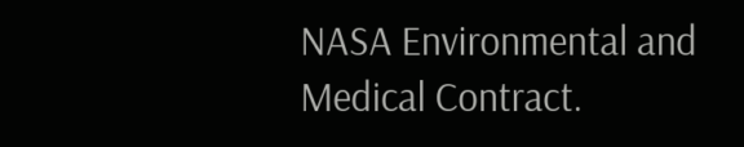NASA Environmental and Medical Contract.